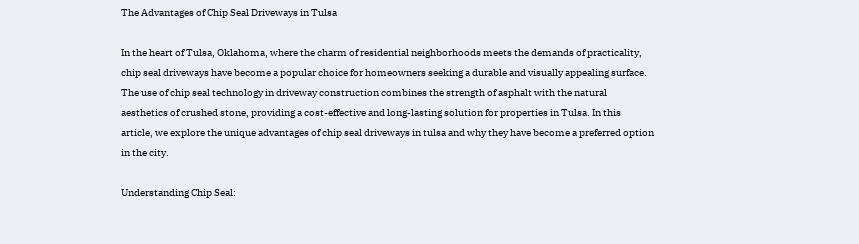The Advantages of Chip Seal Driveways in Tulsa

In the heart of Tulsa, Oklahoma, where the charm of residential neighborhoods meets the demands of practicality, chip seal driveways have become a popular choice for homeowners seeking a durable and visually appealing surface. The use of chip seal technology in driveway construction combines the strength of asphalt with the natural aesthetics of crushed stone, providing a cost-effective and long-lasting solution for properties in Tulsa. In this article, we explore the unique advantages of chip seal driveways in tulsa and why they have become a preferred option in the city.

Understanding Chip Seal: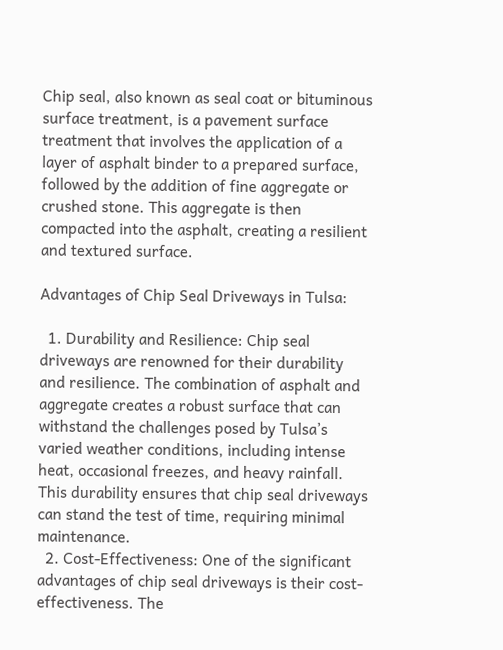Chip seal, also known as seal coat or bituminous surface treatment, is a pavement surface treatment that involves the application of a layer of asphalt binder to a prepared surface, followed by the addition of fine aggregate or crushed stone. This aggregate is then compacted into the asphalt, creating a resilient and textured surface.

Advantages of Chip Seal Driveways in Tulsa:

  1. Durability and Resilience: Chip seal driveways are renowned for their durability and resilience. The combination of asphalt and aggregate creates a robust surface that can withstand the challenges posed by Tulsa’s varied weather conditions, including intense heat, occasional freezes, and heavy rainfall. This durability ensures that chip seal driveways can stand the test of time, requiring minimal maintenance.
  2. Cost-Effectiveness: One of the significant advantages of chip seal driveways is their cost-effectiveness. The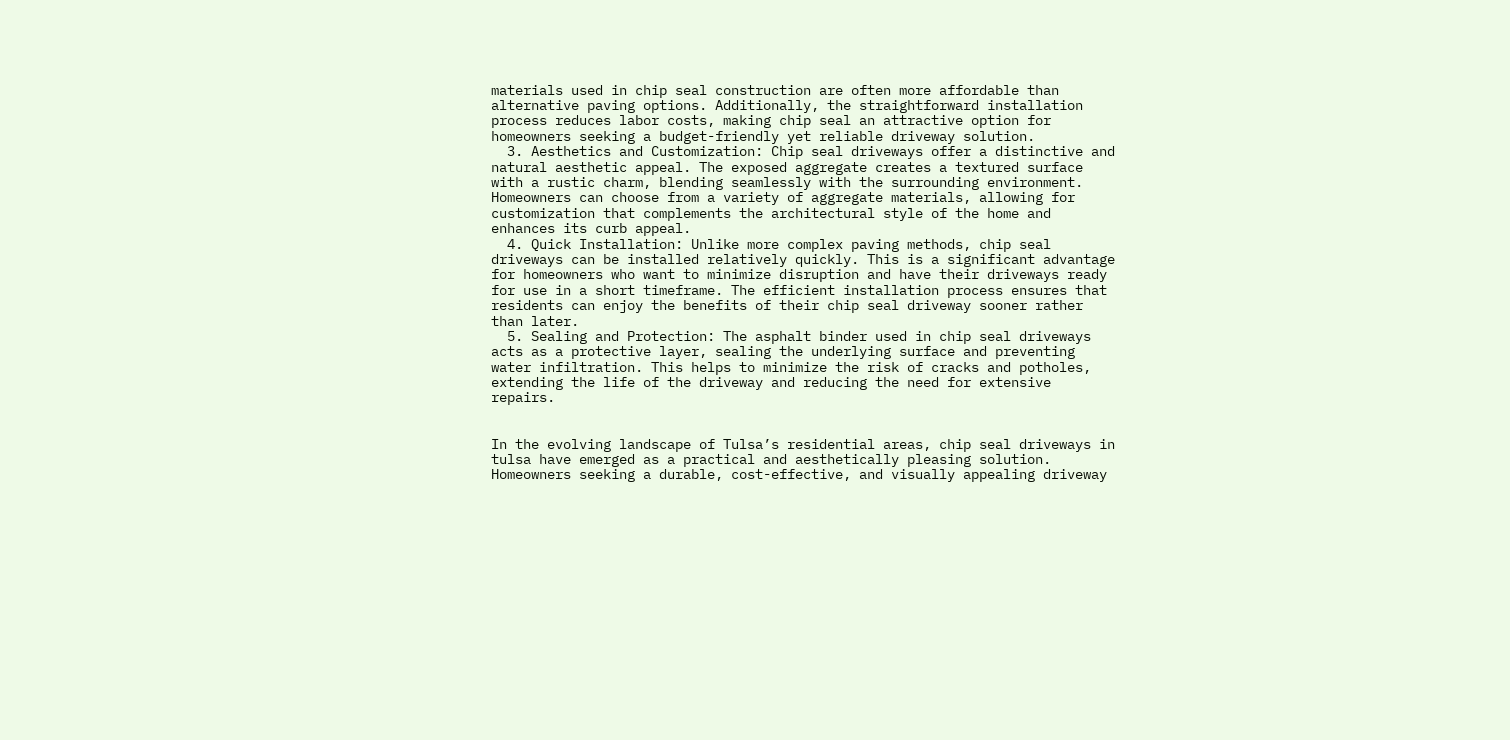materials used in chip seal construction are often more affordable than alternative paving options. Additionally, the straightforward installation process reduces labor costs, making chip seal an attractive option for homeowners seeking a budget-friendly yet reliable driveway solution.
  3. Aesthetics and Customization: Chip seal driveways offer a distinctive and natural aesthetic appeal. The exposed aggregate creates a textured surface with a rustic charm, blending seamlessly with the surrounding environment. Homeowners can choose from a variety of aggregate materials, allowing for customization that complements the architectural style of the home and enhances its curb appeal.
  4. Quick Installation: Unlike more complex paving methods, chip seal driveways can be installed relatively quickly. This is a significant advantage for homeowners who want to minimize disruption and have their driveways ready for use in a short timeframe. The efficient installation process ensures that residents can enjoy the benefits of their chip seal driveway sooner rather than later.
  5. Sealing and Protection: The asphalt binder used in chip seal driveways acts as a protective layer, sealing the underlying surface and preventing water infiltration. This helps to minimize the risk of cracks and potholes, extending the life of the driveway and reducing the need for extensive repairs.


In the evolving landscape of Tulsa’s residential areas, chip seal driveways in tulsa have emerged as a practical and aesthetically pleasing solution. Homeowners seeking a durable, cost-effective, and visually appealing driveway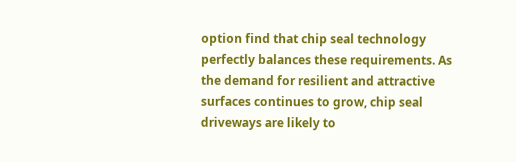option find that chip seal technology perfectly balances these requirements. As the demand for resilient and attractive surfaces continues to grow, chip seal driveways are likely to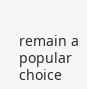remain a popular choice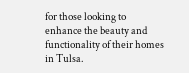for those looking to enhance the beauty and functionality of their homes in Tulsa.